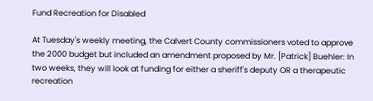Fund Recreation for Disabled

At Tuesday's weekly meeting, the Calvert County commissioners voted to approve the 2000 budget but included an amendment proposed by Mr. [Patrick] Buehler: In two weeks, they will look at funding for either a sheriff's deputy OR a therapeutic recreation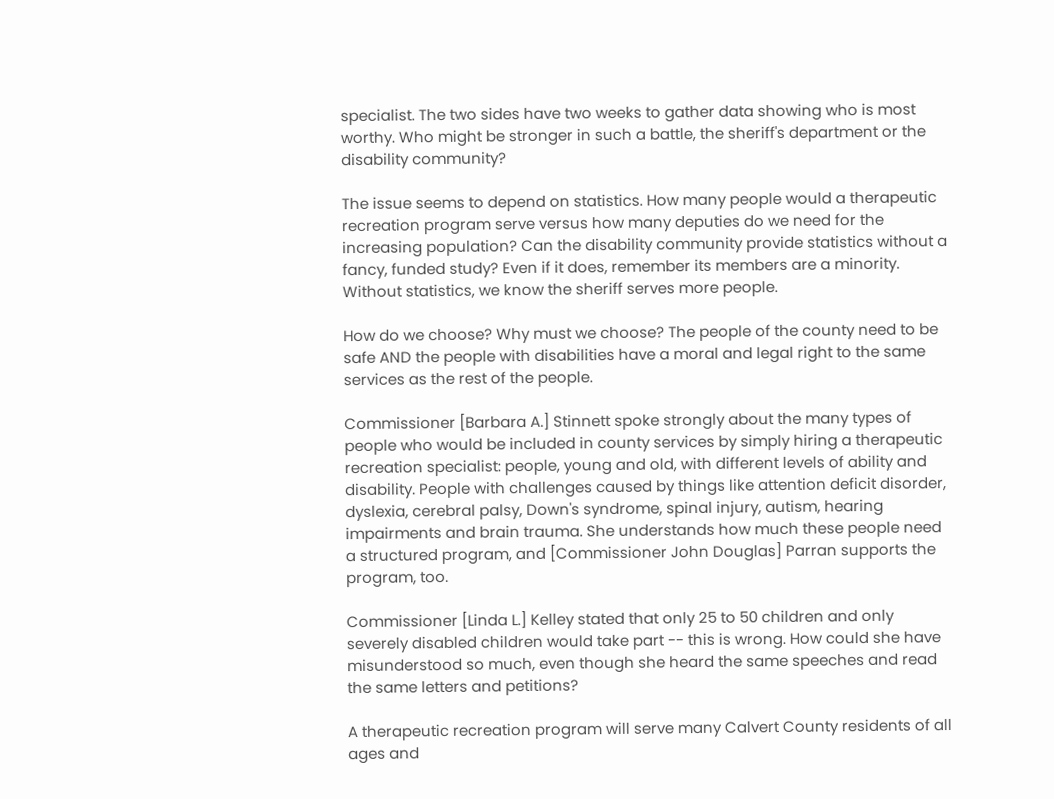specialist. The two sides have two weeks to gather data showing who is most worthy. Who might be stronger in such a battle, the sheriff's department or the disability community?

The issue seems to depend on statistics. How many people would a therapeutic recreation program serve versus how many deputies do we need for the increasing population? Can the disability community provide statistics without a fancy, funded study? Even if it does, remember its members are a minority. Without statistics, we know the sheriff serves more people.

How do we choose? Why must we choose? The people of the county need to be safe AND the people with disabilities have a moral and legal right to the same services as the rest of the people.

Commissioner [Barbara A.] Stinnett spoke strongly about the many types of people who would be included in county services by simply hiring a therapeutic recreation specialist: people, young and old, with different levels of ability and disability. People with challenges caused by things like attention deficit disorder, dyslexia, cerebral palsy, Down's syndrome, spinal injury, autism, hearing impairments and brain trauma. She understands how much these people need a structured program, and [Commissioner John Douglas] Parran supports the program, too.

Commissioner [Linda L.] Kelley stated that only 25 to 50 children and only severely disabled children would take part -- this is wrong. How could she have misunderstood so much, even though she heard the same speeches and read the same letters and petitions?

A therapeutic recreation program will serve many Calvert County residents of all ages and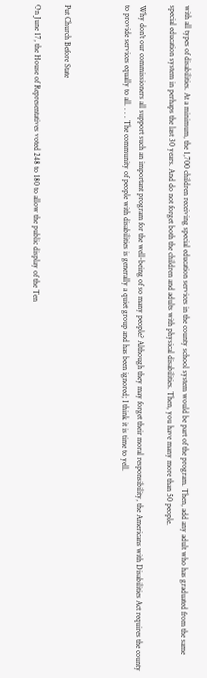with all types of disabilities. At a minimum, the 1,700 children receiving special education services in the county school system would be part of the program. Then, add any adult who has graduated from the same special education system in perhaps the last 30 years. And do not forget both the children and adults with physical disabilities. Then, you have many more than 50 people.

Why don't our commissioners all support such an important program for the well-being of so many people? Although they may forget their moral responsibility, the Americans with Disabilities Act requires the county to provide services equally to all. . . . The community of people with disabilities is generally a quiet group and has been ignored; I think it is time to yell.



Put Church Before State

On June 17, the House of Representatives voted 248 to 180 to allow the public display of the Ten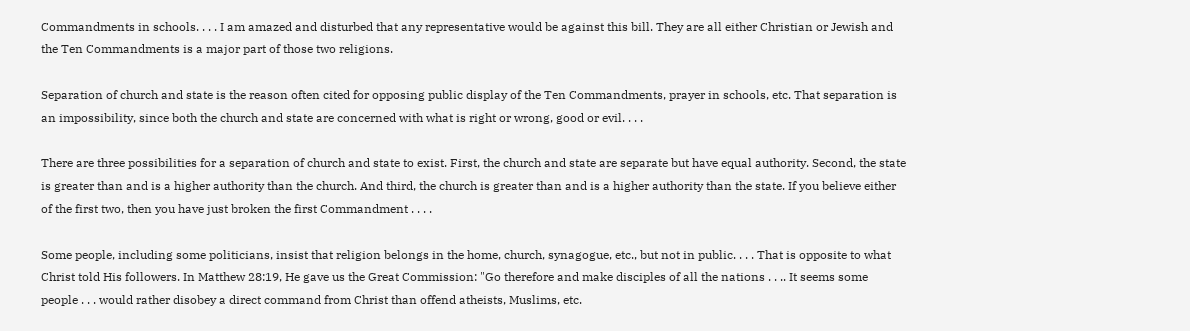Commandments in schools. . . . I am amazed and disturbed that any representative would be against this bill. They are all either Christian or Jewish and the Ten Commandments is a major part of those two religions.

Separation of church and state is the reason often cited for opposing public display of the Ten Commandments, prayer in schools, etc. That separation is an impossibility, since both the church and state are concerned with what is right or wrong, good or evil. . . .

There are three possibilities for a separation of church and state to exist. First, the church and state are separate but have equal authority. Second, the state is greater than and is a higher authority than the church. And third, the church is greater than and is a higher authority than the state. If you believe either of the first two, then you have just broken the first Commandment . . . .

Some people, including some politicians, insist that religion belongs in the home, church, synagogue, etc., but not in public. . . . That is opposite to what Christ told His followers. In Matthew 28:19, He gave us the Great Commission: "Go therefore and make disciples of all the nations . . .. It seems some people . . . would rather disobey a direct command from Christ than offend atheists, Muslims, etc.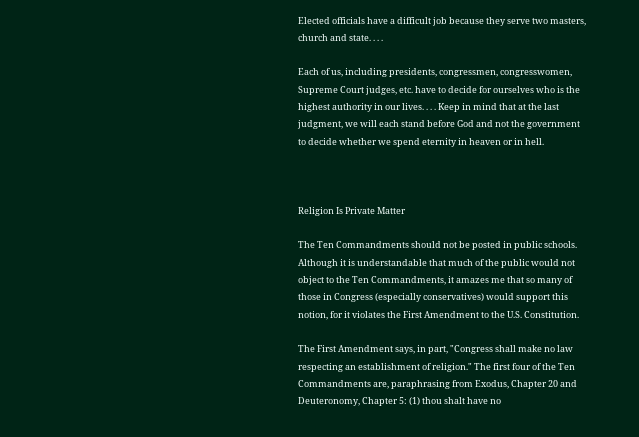Elected officials have a difficult job because they serve two masters, church and state. . . .

Each of us, including presidents, congressmen, congresswomen, Supreme Court judges, etc. have to decide for ourselves who is the highest authority in our lives. . . . Keep in mind that at the last judgment, we will each stand before God and not the government to decide whether we spend eternity in heaven or in hell.



Religion Is Private Matter

The Ten Commandments should not be posted in public schools. Although it is understandable that much of the public would not object to the Ten Commandments, it amazes me that so many of those in Congress (especially conservatives) would support this notion, for it violates the First Amendment to the U.S. Constitution.

The First Amendment says, in part, "Congress shall make no law respecting an establishment of religion." The first four of the Ten Commandments are, paraphrasing from Exodus, Chapter 20 and Deuteronomy, Chapter 5: (1) thou shalt have no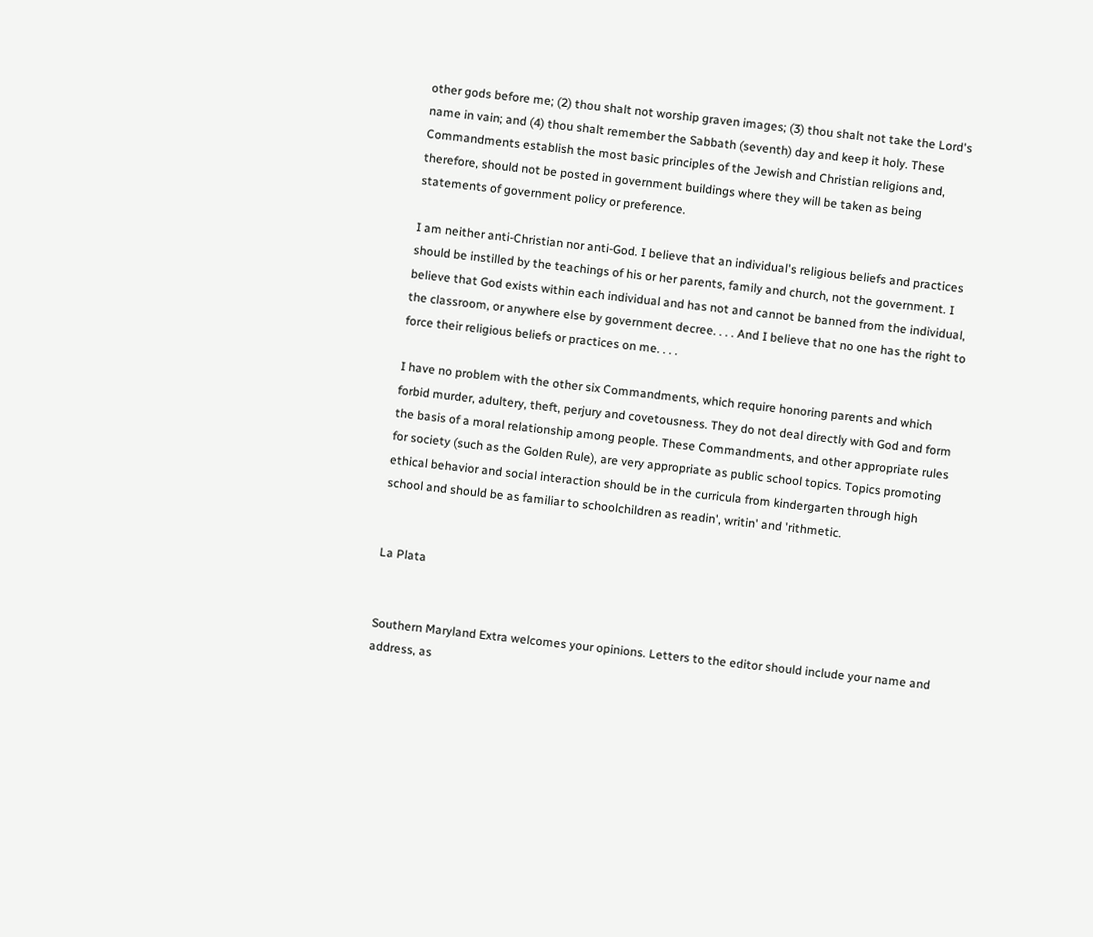other gods before me; (2) thou shalt not worship graven images; (3) thou shalt not take the Lord's name in vain; and (4) thou shalt remember the Sabbath (seventh) day and keep it holy. These Commandments establish the most basic principles of the Jewish and Christian religions and, therefore, should not be posted in government buildings where they will be taken as being statements of government policy or preference.

I am neither anti-Christian nor anti-God. I believe that an individual's religious beliefs and practices should be instilled by the teachings of his or her parents, family and church, not the government. I believe that God exists within each individual and has not and cannot be banned from the individual, the classroom, or anywhere else by government decree. . . . And I believe that no one has the right to force their religious beliefs or practices on me. . . .

I have no problem with the other six Commandments, which require honoring parents and which forbid murder, adultery, theft, perjury and covetousness. They do not deal directly with God and form the basis of a moral relationship among people. These Commandments, and other appropriate rules for society (such as the Golden Rule), are very appropriate as public school topics. Topics promoting ethical behavior and social interaction should be in the curricula from kindergarten through high school and should be as familiar to schoolchildren as readin', writin' and 'rithmetic.


La Plata


Southern Maryland Extra welcomes your opinions. Letters to the editor should include your name and address, as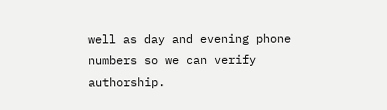well as day and evening phone numbers so we can verify authorship.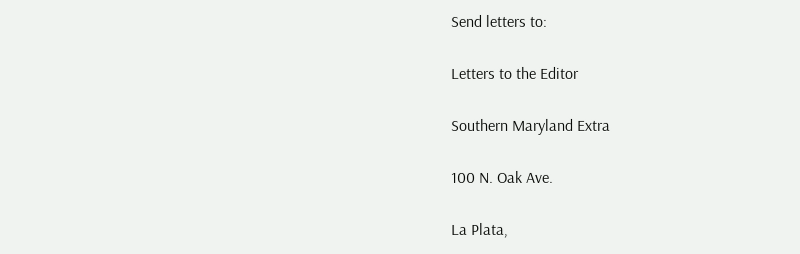Send letters to:

Letters to the Editor

Southern Maryland Extra

100 N. Oak Ave.

La Plata,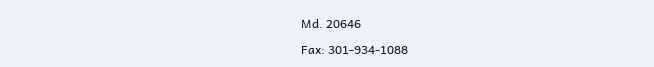Md. 20646

Fax: 301-934-1088